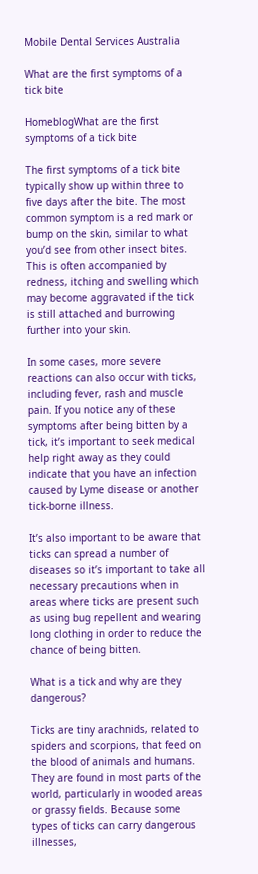Mobile Dental Services Australia

What are the first symptoms of a tick bite

HomeblogWhat are the first symptoms of a tick bite

The first symptoms of a tick bite typically show up within three to five days after the bite. The most common symptom is a red mark or bump on the skin, similar to what you’d see from other insect bites. This is often accompanied by redness, itching and swelling which may become aggravated if the tick is still attached and burrowing further into your skin.

In some cases, more severe reactions can also occur with ticks, including fever, rash and muscle pain. If you notice any of these symptoms after being bitten by a tick, it’s important to seek medical help right away as they could indicate that you have an infection caused by Lyme disease or another tick-borne illness.

It’s also important to be aware that ticks can spread a number of diseases so it’s important to take all necessary precautions when in areas where ticks are present such as using bug repellent and wearing long clothing in order to reduce the chance of being bitten.

What is a tick and why are they dangerous?

Ticks are tiny arachnids, related to spiders and scorpions, that feed on the blood of animals and humans. They are found in most parts of the world, particularly in wooded areas or grassy fields. Because some types of ticks can carry dangerous illnesses,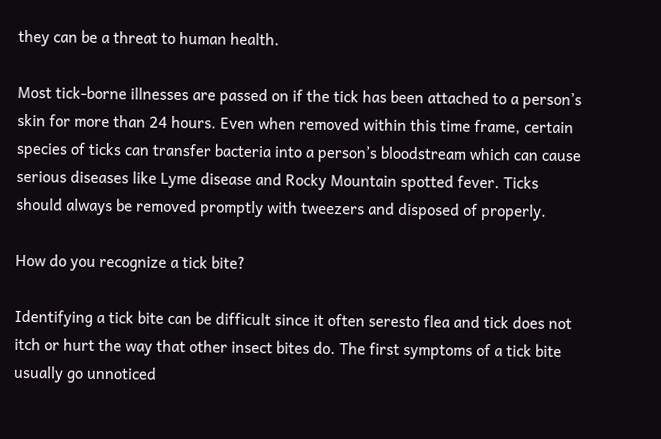they can be a threat to human health.

Most tick-borne illnesses are passed on if the tick has been attached to a person’s skin for more than 24 hours. Even when removed within this time frame, certain species of ticks can transfer bacteria into a person’s bloodstream which can cause serious diseases like Lyme disease and Rocky Mountain spotted fever. Ticks should always be removed promptly with tweezers and disposed of properly.

How do you recognize a tick bite?

Identifying a tick bite can be difficult since it often seresto flea and tick does not itch or hurt the way that other insect bites do. The first symptoms of a tick bite usually go unnoticed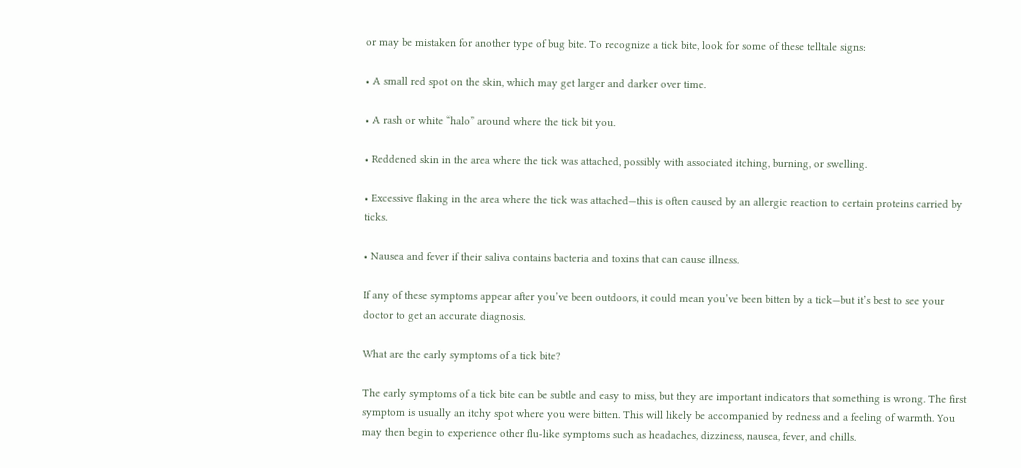or may be mistaken for another type of bug bite. To recognize a tick bite, look for some of these telltale signs:

• A small red spot on the skin, which may get larger and darker over time.

• A rash or white “halo” around where the tick bit you.

• Reddened skin in the area where the tick was attached, possibly with associated itching, burning, or swelling.

• Excessive flaking in the area where the tick was attached—this is often caused by an allergic reaction to certain proteins carried by ticks.

• Nausea and fever if their saliva contains bacteria and toxins that can cause illness.

If any of these symptoms appear after you’ve been outdoors, it could mean you’ve been bitten by a tick—but it’s best to see your doctor to get an accurate diagnosis.

What are the early symptoms of a tick bite?

The early symptoms of a tick bite can be subtle and easy to miss, but they are important indicators that something is wrong. The first symptom is usually an itchy spot where you were bitten. This will likely be accompanied by redness and a feeling of warmth. You may then begin to experience other flu-like symptoms such as headaches, dizziness, nausea, fever, and chills.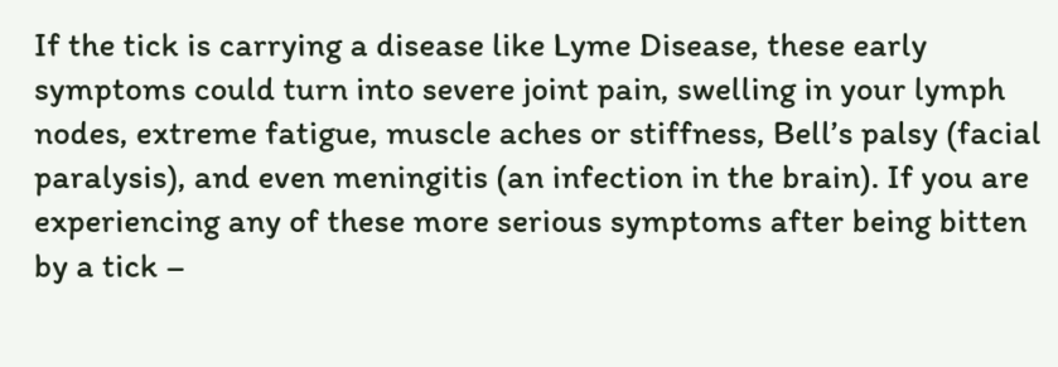If the tick is carrying a disease like Lyme Disease, these early symptoms could turn into severe joint pain, swelling in your lymph nodes, extreme fatigue, muscle aches or stiffness, Bell’s palsy (facial paralysis), and even meningitis (an infection in the brain). If you are experiencing any of these more serious symptoms after being bitten by a tick –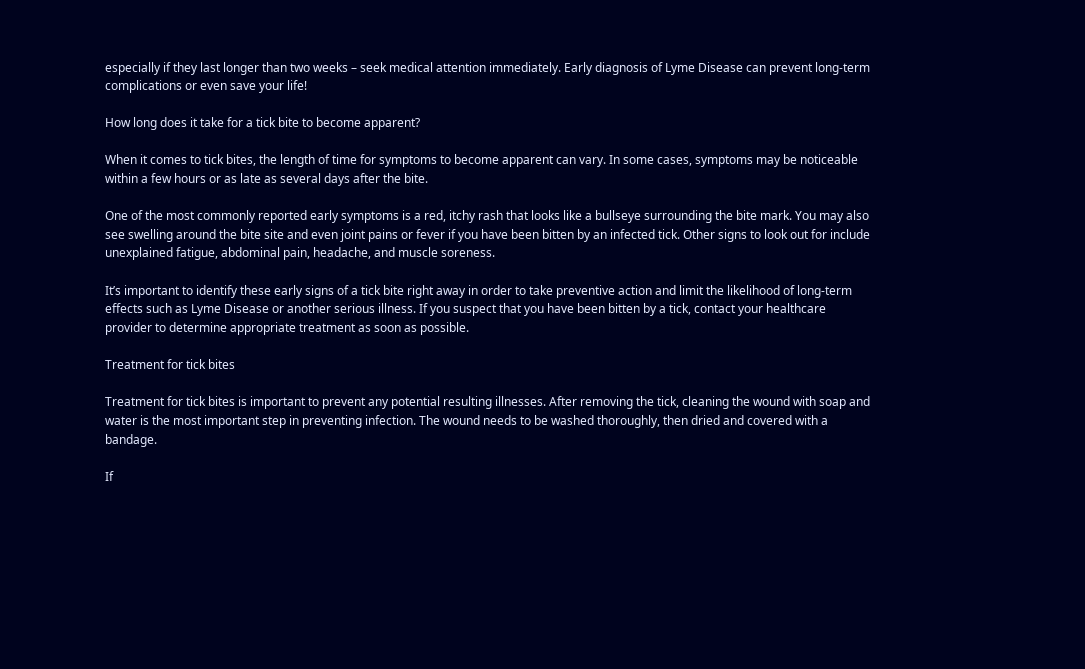especially if they last longer than two weeks – seek medical attention immediately. Early diagnosis of Lyme Disease can prevent long-term complications or even save your life!

How long does it take for a tick bite to become apparent?

When it comes to tick bites, the length of time for symptoms to become apparent can vary. In some cases, symptoms may be noticeable within a few hours or as late as several days after the bite.

One of the most commonly reported early symptoms is a red, itchy rash that looks like a bullseye surrounding the bite mark. You may also see swelling around the bite site and even joint pains or fever if you have been bitten by an infected tick. Other signs to look out for include unexplained fatigue, abdominal pain, headache, and muscle soreness.

It’s important to identify these early signs of a tick bite right away in order to take preventive action and limit the likelihood of long-term effects such as Lyme Disease or another serious illness. If you suspect that you have been bitten by a tick, contact your healthcare provider to determine appropriate treatment as soon as possible.

Treatment for tick bites

Treatment for tick bites is important to prevent any potential resulting illnesses. After removing the tick, cleaning the wound with soap and water is the most important step in preventing infection. The wound needs to be washed thoroughly, then dried and covered with a bandage.

If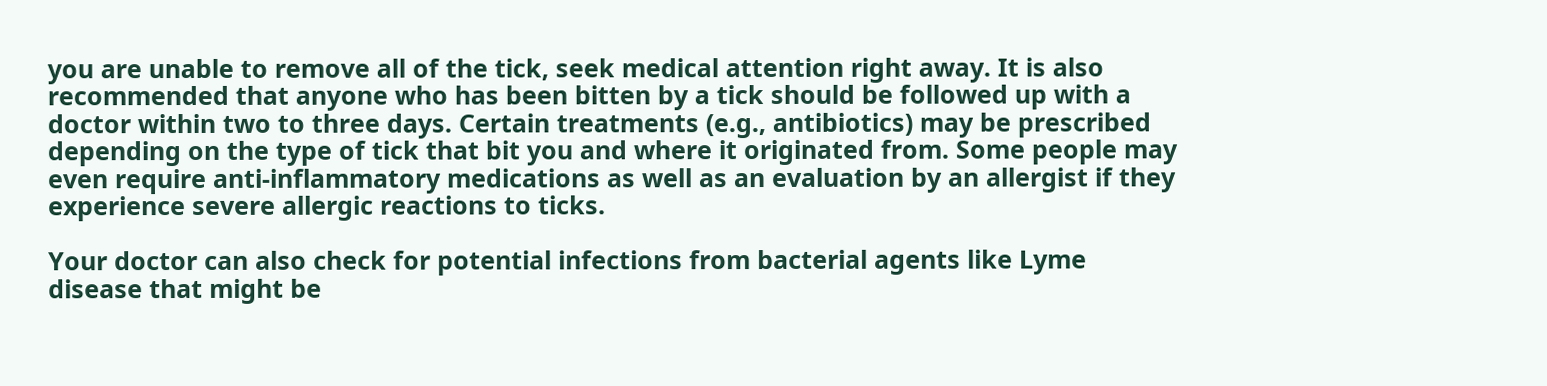you are unable to remove all of the tick, seek medical attention right away. It is also recommended that anyone who has been bitten by a tick should be followed up with a doctor within two to three days. Certain treatments (e.g., antibiotics) may be prescribed depending on the type of tick that bit you and where it originated from. Some people may even require anti-inflammatory medications as well as an evaluation by an allergist if they experience severe allergic reactions to ticks.

Your doctor can also check for potential infections from bacterial agents like Lyme disease that might be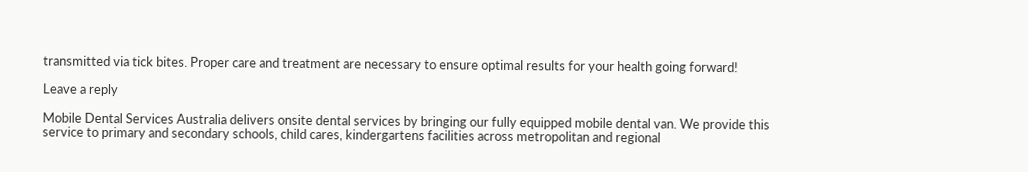transmitted via tick bites. Proper care and treatment are necessary to ensure optimal results for your health going forward!

Leave a reply

Mobile Dental Services Australia delivers onsite dental services by bringing our fully equipped mobile dental van. We provide this service to primary and secondary schools, child cares, kindergartens facilities across metropolitan and regional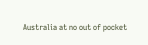Australia at no out of pocket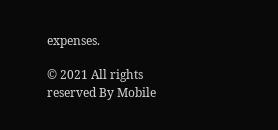expenses.

© 2021 All rights reserved By Mobile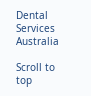Dental Services Australia

Scroll to top